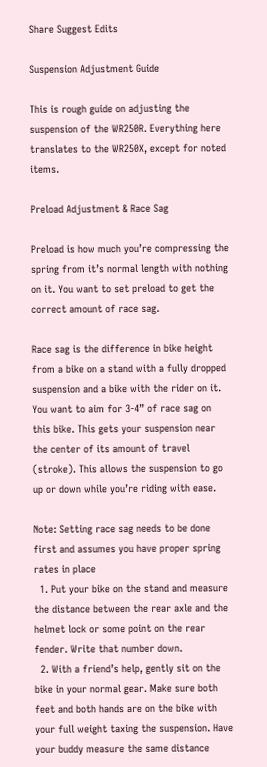Share Suggest Edits

Suspension Adjustment Guide

This is rough guide on adjusting the suspension of the WR250R. Everything here translates to the WR250X, except for noted items.

Preload Adjustment & Race Sag

Preload is how much you’re compressing the spring from it’s normal length with nothing on it. You want to set preload to get the correct amount of race sag.

Race sag is the difference in bike height from a bike on a stand with a fully dropped suspension and a bike with the rider on it. You want to aim for 3-4” of race sag on this bike. This gets your suspension near the center of its amount of travel (stroke). This allows the suspension to go up or down while you’re riding with ease.

Note: Setting race sag needs to be done first and assumes you have proper spring rates in place
  1. Put your bike on the stand and measure the distance between the rear axle and the helmet lock or some point on the rear fender. Write that number down.
  2. With a friend’s help, gently sit on the bike in your normal gear. Make sure both feet and both hands are on the bike with your full weight taxing the suspension. Have your buddy measure the same distance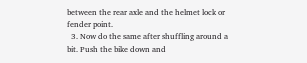between the rear axle and the helmet lock or fender point.
  3. Now do the same after shuffling around a bit. Push the bike down and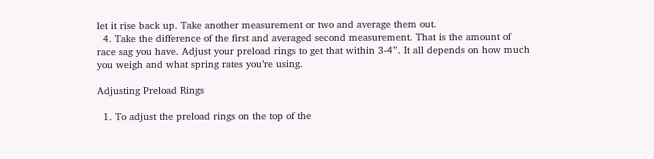let it rise back up. Take another measurement or two and average them out.
  4. Take the difference of the first and averaged second measurement. That is the amount of race sag you have. Adjust your preload rings to get that within 3-4”. It all depends on how much you weigh and what spring rates you’re using.

Adjusting Preload Rings

  1. To adjust the preload rings on the top of the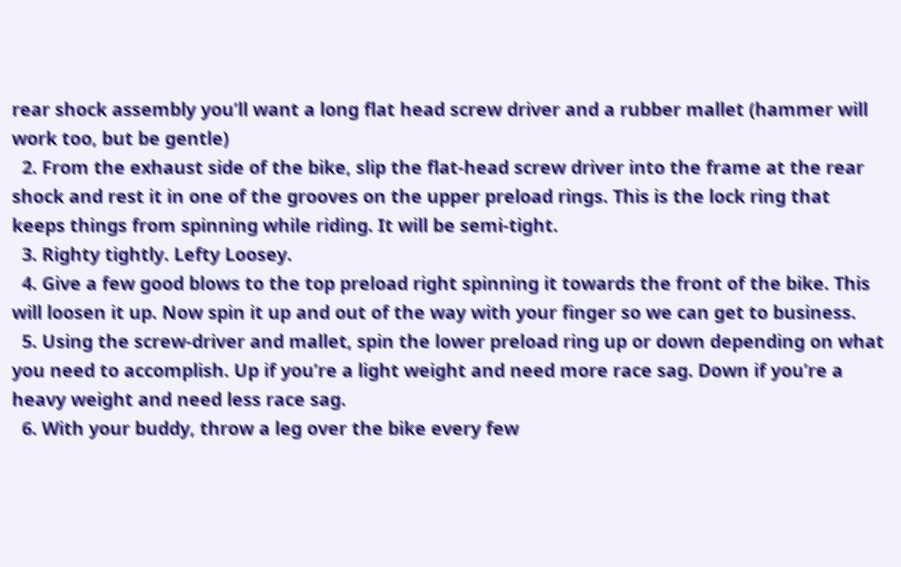rear shock assembly you’ll want a long flat head screw driver and a rubber mallet (hammer will work too, but be gentle)
  2. From the exhaust side of the bike, slip the flat-head screw driver into the frame at the rear shock and rest it in one of the grooves on the upper preload rings. This is the lock ring that keeps things from spinning while riding. It will be semi-tight.
  3. Righty tightly. Lefty Loosey.
  4. Give a few good blows to the top preload right spinning it towards the front of the bike. This will loosen it up. Now spin it up and out of the way with your finger so we can get to business.
  5. Using the screw-driver and mallet, spin the lower preload ring up or down depending on what you need to accomplish. Up if you’re a light weight and need more race sag. Down if you’re a heavy weight and need less race sag.
  6. With your buddy, throw a leg over the bike every few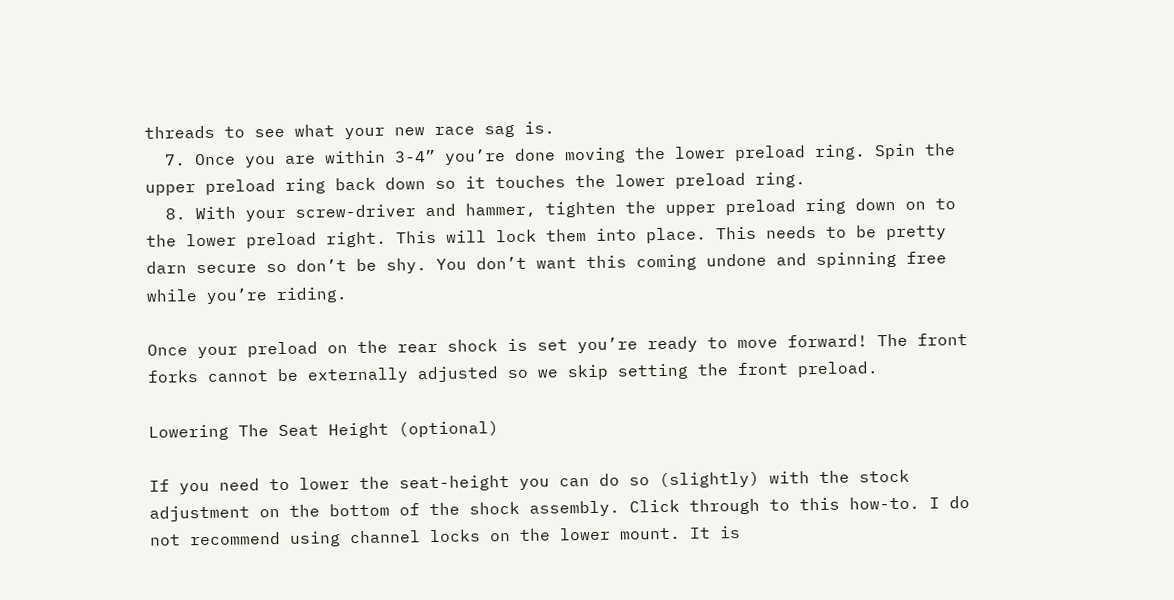threads to see what your new race sag is.
  7. Once you are within 3-4” you’re done moving the lower preload ring. Spin the upper preload ring back down so it touches the lower preload ring.
  8. With your screw-driver and hammer, tighten the upper preload ring down on to the lower preload right. This will lock them into place. This needs to be pretty darn secure so don’t be shy. You don’t want this coming undone and spinning free while you’re riding.

Once your preload on the rear shock is set you’re ready to move forward! The front forks cannot be externally adjusted so we skip setting the front preload.

Lowering The Seat Height (optional)

If you need to lower the seat-height you can do so (slightly) with the stock adjustment on the bottom of the shock assembly. Click through to this how-to. I do not recommend using channel locks on the lower mount. It is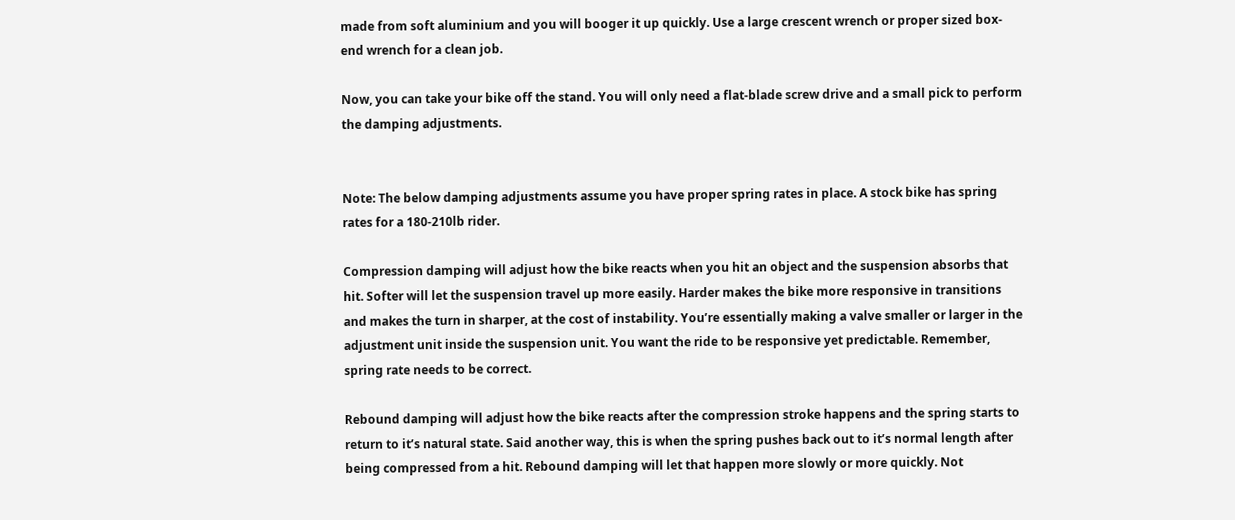made from soft aluminium and you will booger it up quickly. Use a large crescent wrench or proper sized box-end wrench for a clean job.

Now, you can take your bike off the stand. You will only need a flat-blade screw drive and a small pick to perform the damping adjustments.


Note: The below damping adjustments assume you have proper spring rates in place. A stock bike has spring rates for a 180-210lb rider.

Compression damping will adjust how the bike reacts when you hit an object and the suspension absorbs that hit. Softer will let the suspension travel up more easily. Harder makes the bike more responsive in transitions and makes the turn in sharper, at the cost of instability. You’re essentially making a valve smaller or larger in the adjustment unit inside the suspension unit. You want the ride to be responsive yet predictable. Remember, spring rate needs to be correct.

Rebound damping will adjust how the bike reacts after the compression stroke happens and the spring starts to return to it’s natural state. Said another way, this is when the spring pushes back out to it’s normal length after being compressed from a hit. Rebound damping will let that happen more slowly or more quickly. Not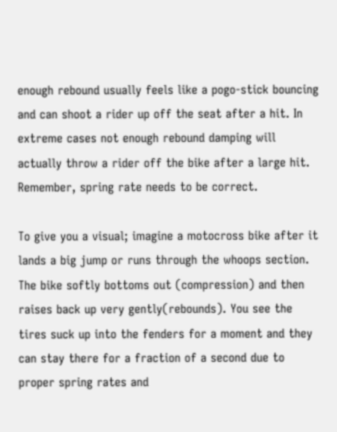enough rebound usually feels like a pogo-stick bouncing and can shoot a rider up off the seat after a hit. In extreme cases not enough rebound damping will actually throw a rider off the bike after a large hit. Remember, spring rate needs to be correct.

To give you a visual; imagine a motocross bike after it lands a big jump or runs through the whoops section. The bike softly bottoms out (compression) and then raises back up very gently(rebounds). You see the tires suck up into the fenders for a moment and they can stay there for a fraction of a second due to proper spring rates and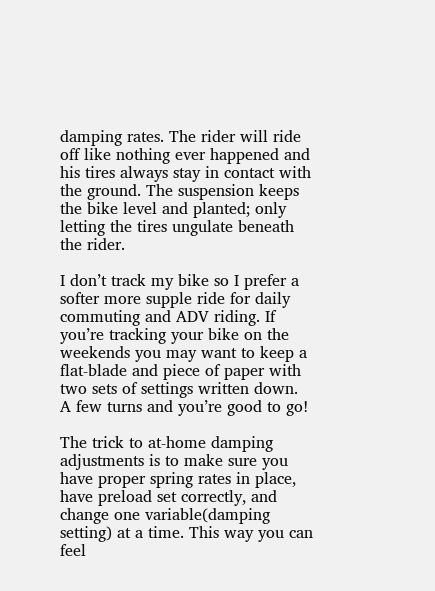damping rates. The rider will ride off like nothing ever happened and his tires always stay in contact with the ground. The suspension keeps the bike level and planted; only letting the tires ungulate beneath the rider.

I don’t track my bike so I prefer a softer more supple ride for daily commuting and ADV riding. If you’re tracking your bike on the weekends you may want to keep a flat-blade and piece of paper with two sets of settings written down. A few turns and you’re good to go!

The trick to at-home damping adjustments is to make sure you have proper spring rates in place, have preload set correctly, and change one variable(damping setting) at a time. This way you can feel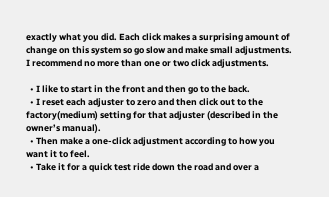exactly what you did. Each click makes a surprising amount of change on this system so go slow and make small adjustments. I recommend no more than one or two click adjustments.

  • I like to start in the front and then go to the back.
  • I reset each adjuster to zero and then click out to the factory(medium) setting for that adjuster (described in the owner’s manual).
  • Then make a one-click adjustment according to how you want it to feel.
  • Take it for a quick test ride down the road and over a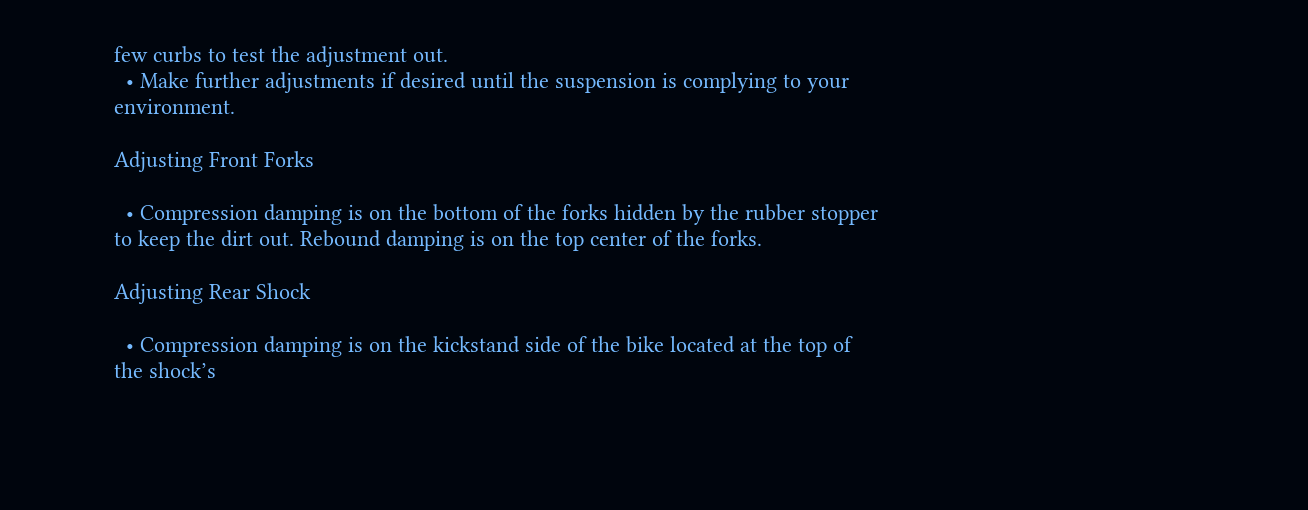few curbs to test the adjustment out.
  • Make further adjustments if desired until the suspension is complying to your environment.

Adjusting Front Forks

  • Compression damping is on the bottom of the forks hidden by the rubber stopper to keep the dirt out. Rebound damping is on the top center of the forks.

Adjusting Rear Shock

  • Compression damping is on the kickstand side of the bike located at the top of the shock’s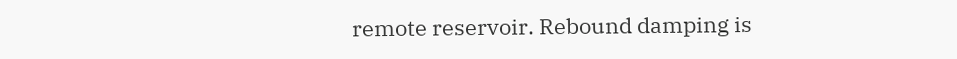remote reservoir. Rebound damping is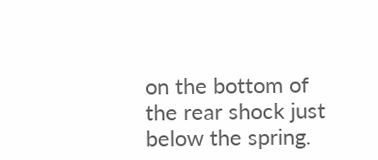on the bottom of the rear shock just below the spring.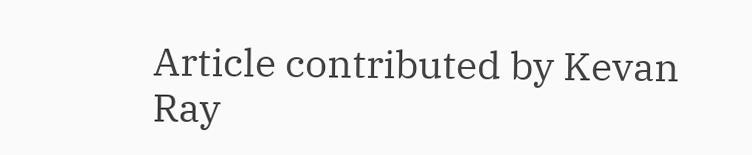Article contributed by Kevan Ray